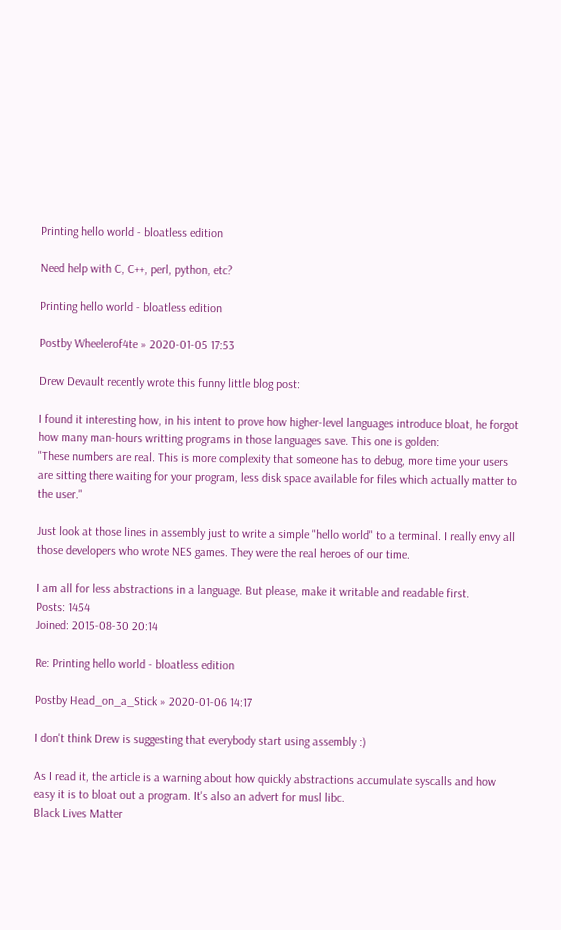Printing hello world - bloatless edition

Need help with C, C++, perl, python, etc?

Printing hello world - bloatless edition

Postby Wheelerof4te » 2020-01-05 17:53

Drew Devault recently wrote this funny little blog post:

I found it interesting how, in his intent to prove how higher-level languages introduce bloat, he forgot how many man-hours writting programs in those languages save. This one is golden:
"These numbers are real. This is more complexity that someone has to debug, more time your users are sitting there waiting for your program, less disk space available for files which actually matter to the user."

Just look at those lines in assembly just to write a simple "hello world" to a terminal. I really envy all those developers who wrote NES games. They were the real heroes of our time.

I am all for less abstractions in a language. But please, make it writable and readable first.
Posts: 1454
Joined: 2015-08-30 20:14

Re: Printing hello world - bloatless edition

Postby Head_on_a_Stick » 2020-01-06 14:17

I don't think Drew is suggesting that everybody start using assembly :)

As I read it, the article is a warning about how quickly abstractions accumulate syscalls and how easy it is to bloat out a program. It's also an advert for musl libc.
Black Lives Matter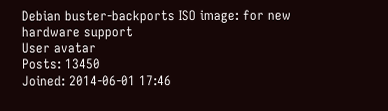Debian buster-backports ISO image: for new hardware support
User avatar
Posts: 13450
Joined: 2014-06-01 17:46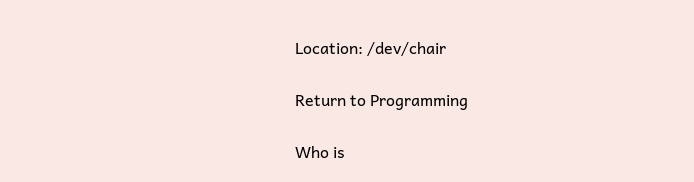Location: /dev/chair

Return to Programming

Who is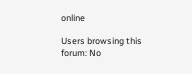online

Users browsing this forum: No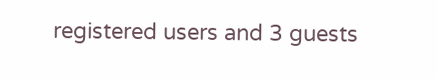registered users and 3 guests